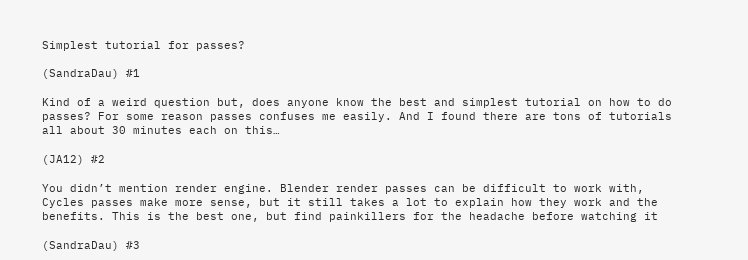Simplest tutorial for passes?

(SandraDau) #1

Kind of a weird question but, does anyone know the best and simplest tutorial on how to do passes? For some reason passes confuses me easily. And I found there are tons of tutorials all about 30 minutes each on this…

(JA12) #2

You didn’t mention render engine. Blender render passes can be difficult to work with, Cycles passes make more sense, but it still takes a lot to explain how they work and the benefits. This is the best one, but find painkillers for the headache before watching it

(SandraDau) #3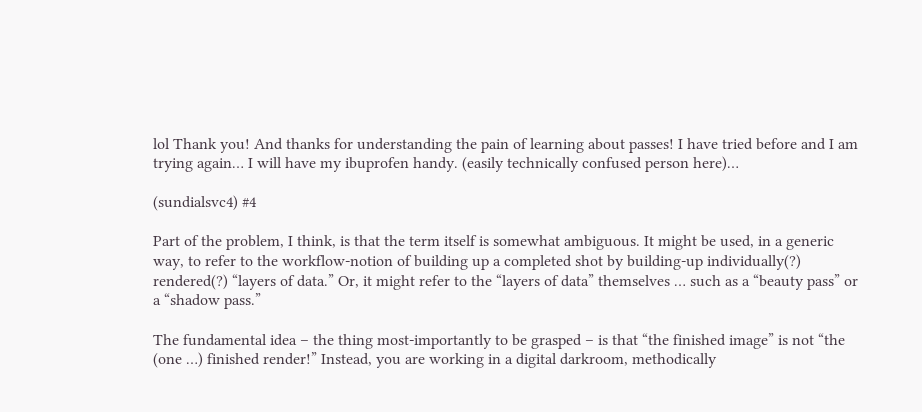lol Thank you! And thanks for understanding the pain of learning about passes! I have tried before and I am trying again… I will have my ibuprofen handy. (easily technically confused person here)…

(sundialsvc4) #4

Part of the problem, I think, is that the term itself is somewhat ambiguous. It might be used, in a generic way, to refer to the workflow-notion of building up a completed shot by building-up individually(?) rendered(?) “layers of data.” Or, it might refer to the “layers of data” themselves … such as a “beauty pass” or a “shadow pass.”

The fundamental idea – the thing most-importantly to be grasped – is that “the finished image” is not “the (one …) finished render!” Instead, you are working in a digital darkroom, methodically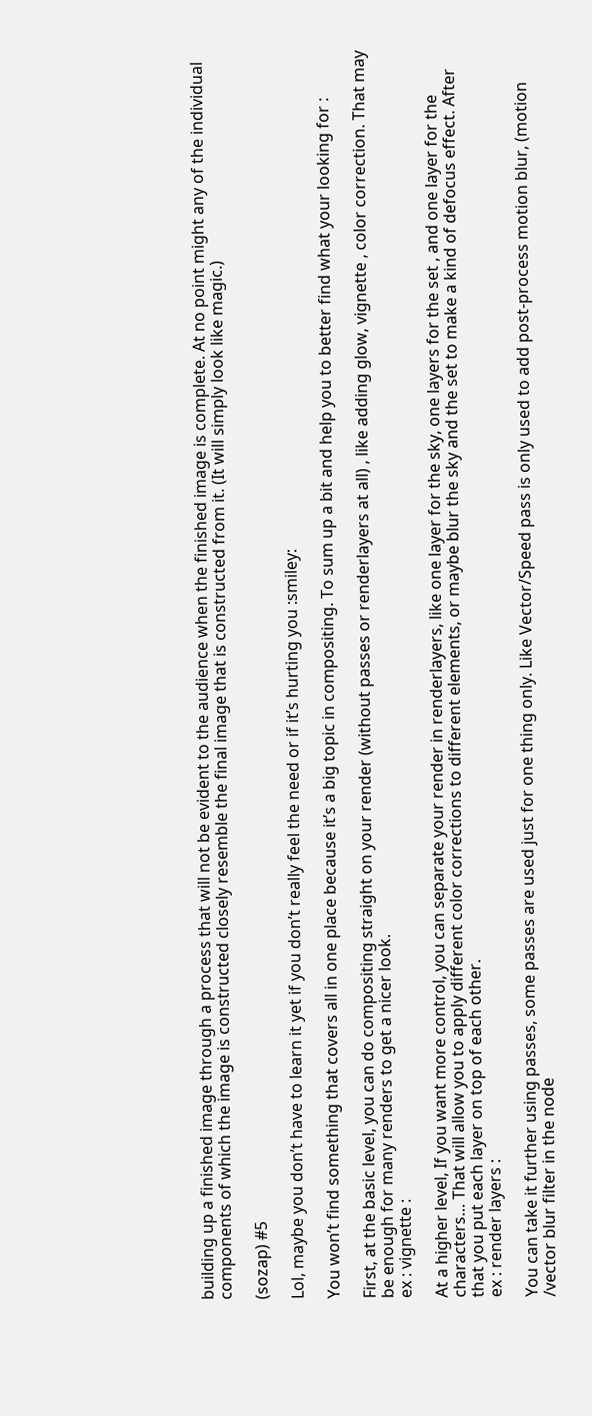building up a finished image through a process that will not be evident to the audience when the finished image is complete. At no point might any of the individual components of which the image is constructed closely resemble the final image that is constructed from it. (It will simply look like magic.)

(sozap) #5

Lol, maybe you don’t have to learn it yet if you don’t really feel the need or if it’s hurting you :smiley:

You won’t find something that covers all in one place because it’s a big topic in compositing. To sum up a bit and help you to better find what your looking for :

First, at the basic level, you can do compositing straight on your render (without passes or renderlayers at all) , like adding glow, vignette , color correction. That may be enough for many renders to get a nicer look.
ex : vignette :

At a higher level, If you want more control, you can separate your render in renderlayers, like one layer for the sky, one layers for the set , and one layer for the characters… That will allow you to apply different color corrections to different elements, or maybe blur the sky and the set to make a kind of defocus effect. After that you put each layer on top of each other.
ex : render layers :

You can take it further using passes, some passes are used just for one thing only. Like Vector/Speed pass is only used to add post-process motion blur, (motion /vector blur filter in the node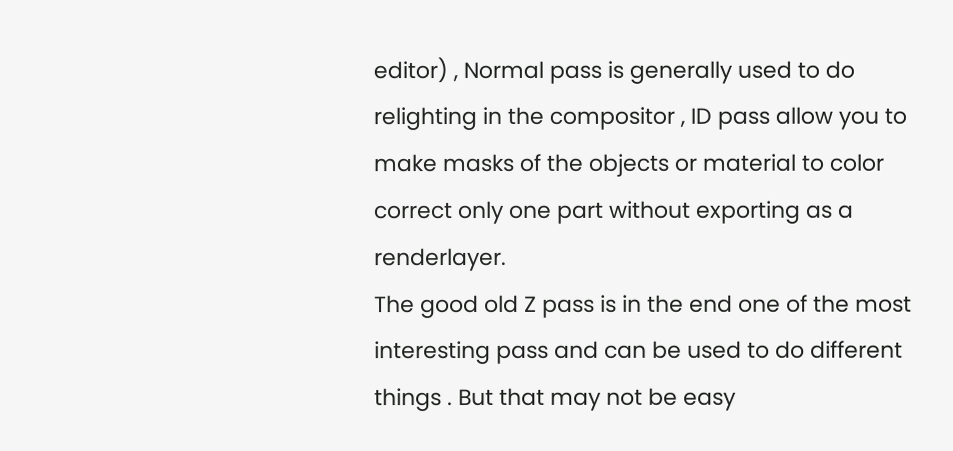editor) , Normal pass is generally used to do relighting in the compositor , ID pass allow you to make masks of the objects or material to color correct only one part without exporting as a renderlayer.
The good old Z pass is in the end one of the most interesting pass and can be used to do different things . But that may not be easy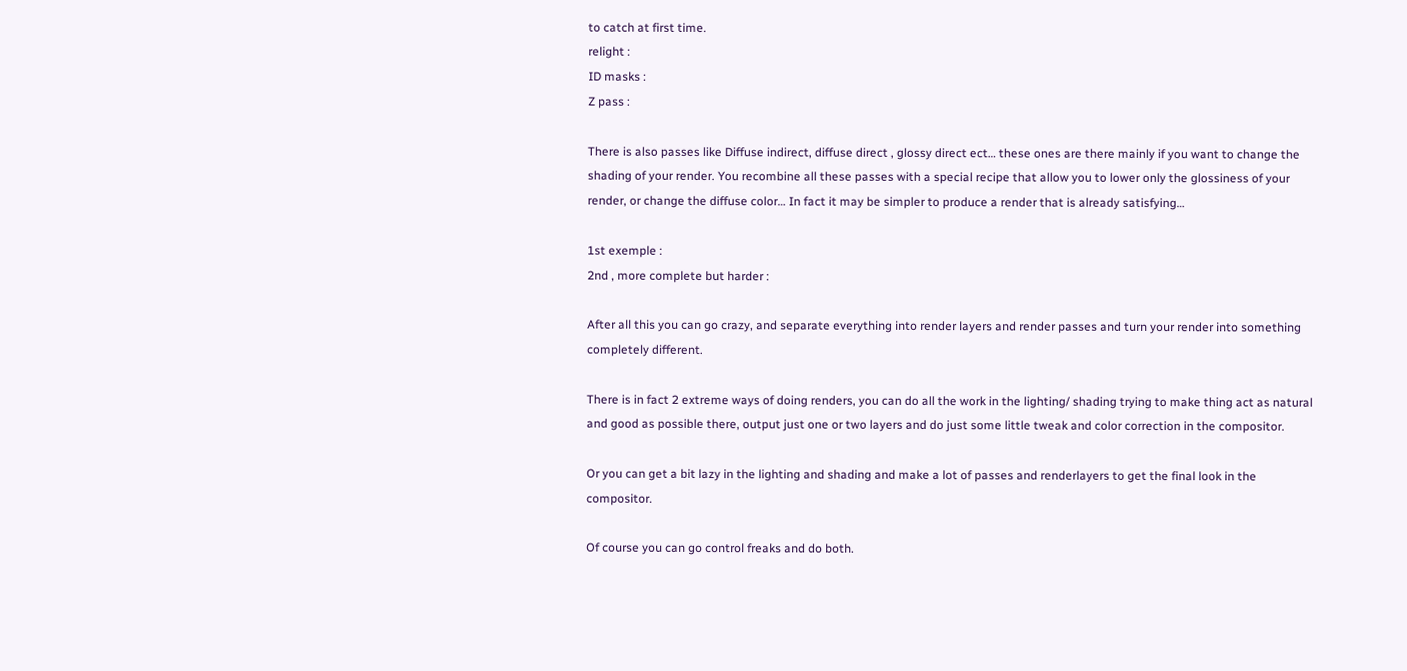to catch at first time.
relight :
ID masks :
Z pass :

There is also passes like Diffuse indirect, diffuse direct , glossy direct ect… these ones are there mainly if you want to change the shading of your render. You recombine all these passes with a special recipe that allow you to lower only the glossiness of your render, or change the diffuse color… In fact it may be simpler to produce a render that is already satisfying…

1st exemple :
2nd , more complete but harder :

After all this you can go crazy, and separate everything into render layers and render passes and turn your render into something completely different.

There is in fact 2 extreme ways of doing renders, you can do all the work in the lighting/ shading trying to make thing act as natural and good as possible there, output just one or two layers and do just some little tweak and color correction in the compositor.

Or you can get a bit lazy in the lighting and shading and make a lot of passes and renderlayers to get the final look in the compositor.

Of course you can go control freaks and do both.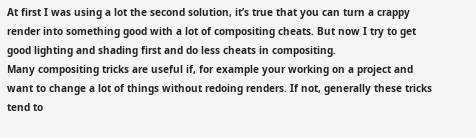At first I was using a lot the second solution, it’s true that you can turn a crappy render into something good with a lot of compositing cheats. But now I try to get good lighting and shading first and do less cheats in compositing.
Many compositing tricks are useful if, for example your working on a project and want to change a lot of things without redoing renders. If not, generally these tricks tend to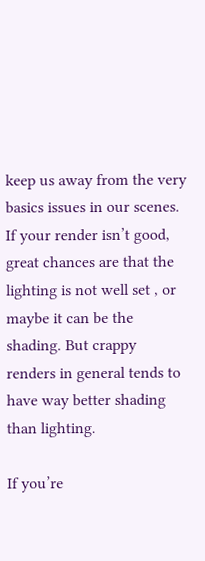keep us away from the very basics issues in our scenes. If your render isn’t good, great chances are that the lighting is not well set , or maybe it can be the shading. But crappy renders in general tends to have way better shading than lighting.

If you’re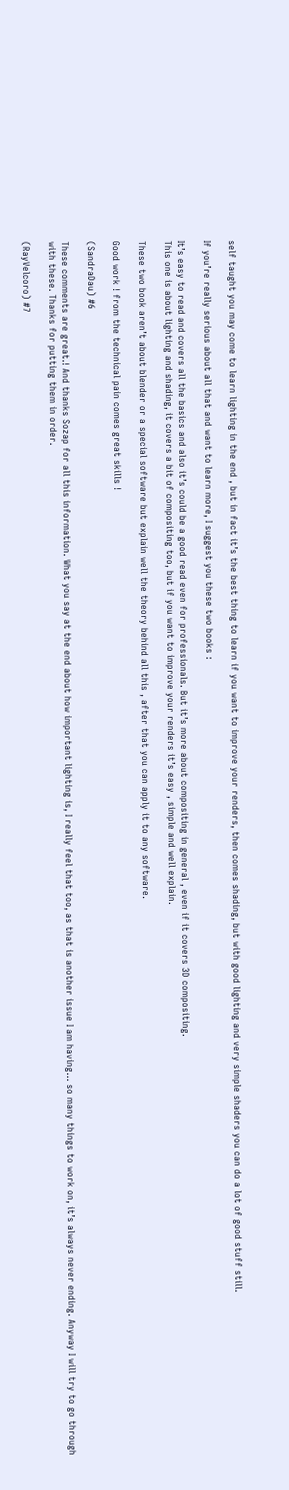self taught you may come to learn lighting in the end , but in fact it’s the best thing to learn if you want to improve your renders, then comes shading, but with good lighting and very simple shaders you can do a lot of good stuff still.

If you’re really serious about all that and want to learn more, I suggest you these two books :

It’s easy to read and covers all the basics and also it’s could be a good read even for professionals. But it’s more about compositing in general , even if it covers 3D compositing.
This one is about lighting and shading, it covers a bit of compositing too, but if you want to improve your renders it’s easy , simple and well explain.

These two book aren’t about blender or a special software but explain well the theory behind all this , after that you can apply it to any software.

Good work ! from the technical pain comes great skills !

(SandraDau) #6

These comments are great.! And thanks Sozap for all this information. What you say at the end about how important lighting is, I really feel that too, as that is another issue I am having… so many things to work on, it’s always never ending. Anyway I will try to go through with these. Thanks for putting them in order.

(RayVelcoro) #7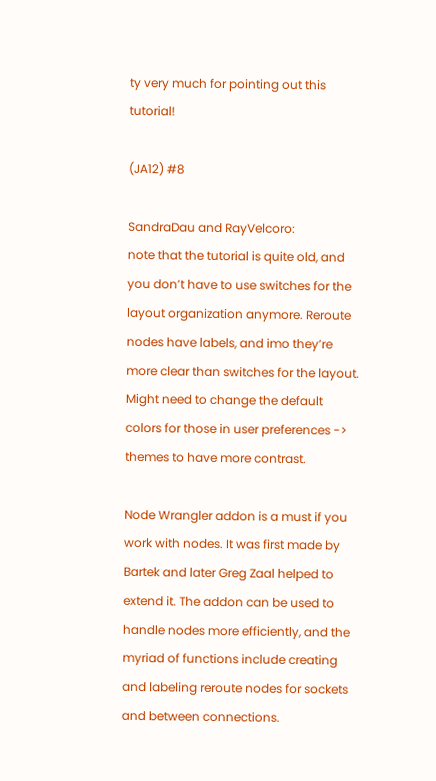ty very much for pointing out this tutorial!

(JA12) #8

SandraDau and RayVelcoro:
note that the tutorial is quite old, and you don’t have to use switches for the layout organization anymore. Reroute nodes have labels, and imo they’re more clear than switches for the layout. Might need to change the default colors for those in user preferences -> themes to have more contrast.

Node Wrangler addon is a must if you work with nodes. It was first made by Bartek and later Greg Zaal helped to extend it. The addon can be used to handle nodes more efficiently, and the myriad of functions include creating and labeling reroute nodes for sockets and between connections.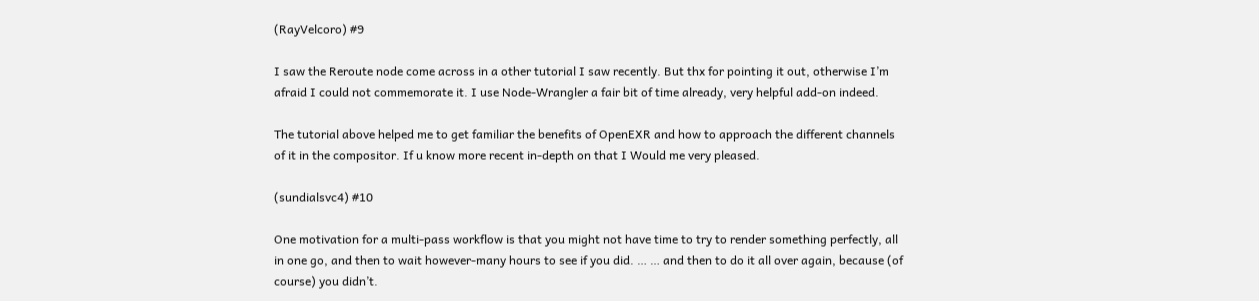(RayVelcoro) #9

I saw the Reroute node come across in a other tutorial I saw recently. But thx for pointing it out, otherwise I’m afraid I could not commemorate it. I use Node-Wrangler a fair bit of time already, very helpful add-on indeed.

The tutorial above helped me to get familiar the benefits of OpenEXR and how to approach the different channels of it in the compositor. If u know more recent in-depth on that I Would me very pleased.

(sundialsvc4) #10

One motivation for a multi-pass workflow is that you might not have time to try to render something perfectly, all in one go, and then to wait however-many hours to see if you did. … … and then to do it all over again, because (of course) you didn’t.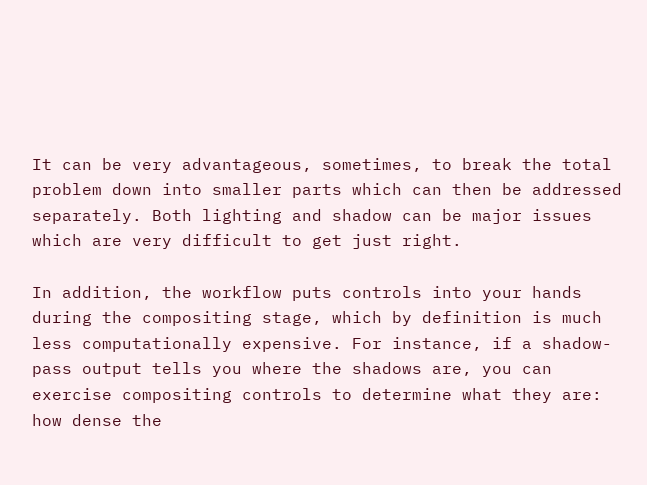It can be very advantageous, sometimes, to break the total problem down into smaller parts which can then be addressed separately. Both lighting and shadow can be major issues which are very difficult to get just right.

In addition, the workflow puts controls into your hands during the compositing stage, which by definition is much less computationally expensive. For instance, if a shadow-pass output tells you where the shadows are, you can exercise compositing controls to determine what they are: how dense the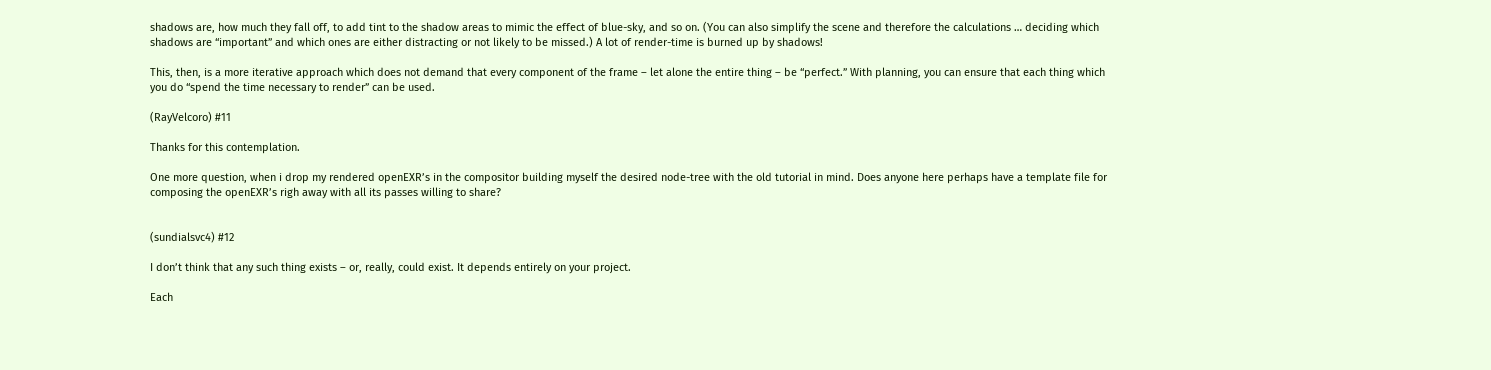shadows are, how much they fall off, to add tint to the shadow areas to mimic the effect of blue-sky, and so on. (You can also simplify the scene and therefore the calculations … deciding which shadows are “important” and which ones are either distracting or not likely to be missed.) A lot of render-time is burned up by shadows!

This, then, is a more iterative approach which does not demand that every component of the frame – let alone the entire thing – be “perfect.” With planning, you can ensure that each thing which you do “spend the time necessary to render” can be used.

(RayVelcoro) #11

Thanks for this contemplation.

One more question, when i drop my rendered openEXR’s in the compositor building myself the desired node-tree with the old tutorial in mind. Does anyone here perhaps have a template file for composing the openEXR’s righ away with all its passes willing to share?


(sundialsvc4) #12

I don’t think that any such thing exists – or, really, could exist. It depends entirely on your project.

Each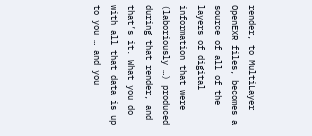render, to MultiLayer OpenEXR files, becomes a source of all of the layers of digital information that were (laboriously …) produced during that render, and that’s it. What you do with all that data is up to you … and you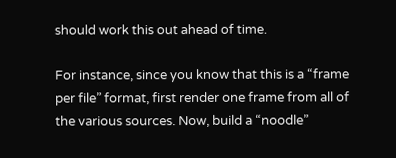should work this out ahead of time.

For instance, since you know that this is a “frame per file” format, first render one frame from all of the various sources. Now, build a “noodle”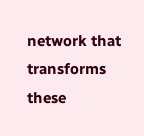network that transforms these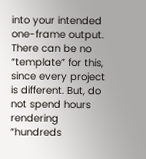into your intended one-frame output. There can be no “template” for this, since every project is different. But, do not spend hours rendering “hundreds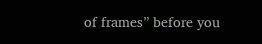of frames” before you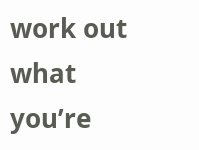work out what you’re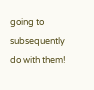going to subsequently do with them!